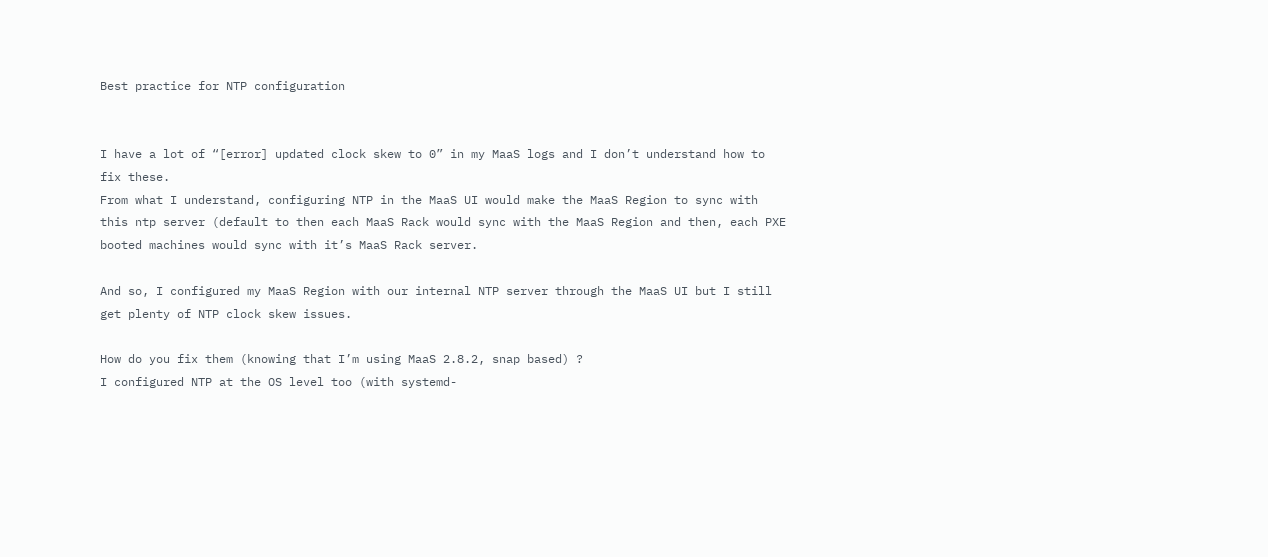Best practice for NTP configuration


I have a lot of “[error] updated clock skew to 0” in my MaaS logs and I don’t understand how to fix these.
From what I understand, configuring NTP in the MaaS UI would make the MaaS Region to sync with this ntp server (default to then each MaaS Rack would sync with the MaaS Region and then, each PXE booted machines would sync with it’s MaaS Rack server.

And so, I configured my MaaS Region with our internal NTP server through the MaaS UI but I still get plenty of NTP clock skew issues.

How do you fix them (knowing that I’m using MaaS 2.8.2, snap based) ?
I configured NTP at the OS level too (with systemd-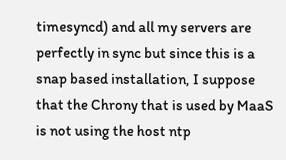timesyncd) and all my servers are perfectly in sync but since this is a snap based installation, I suppose that the Chrony that is used by MaaS is not using the host ntp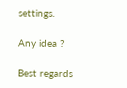settings.

Any idea ?

Best regards